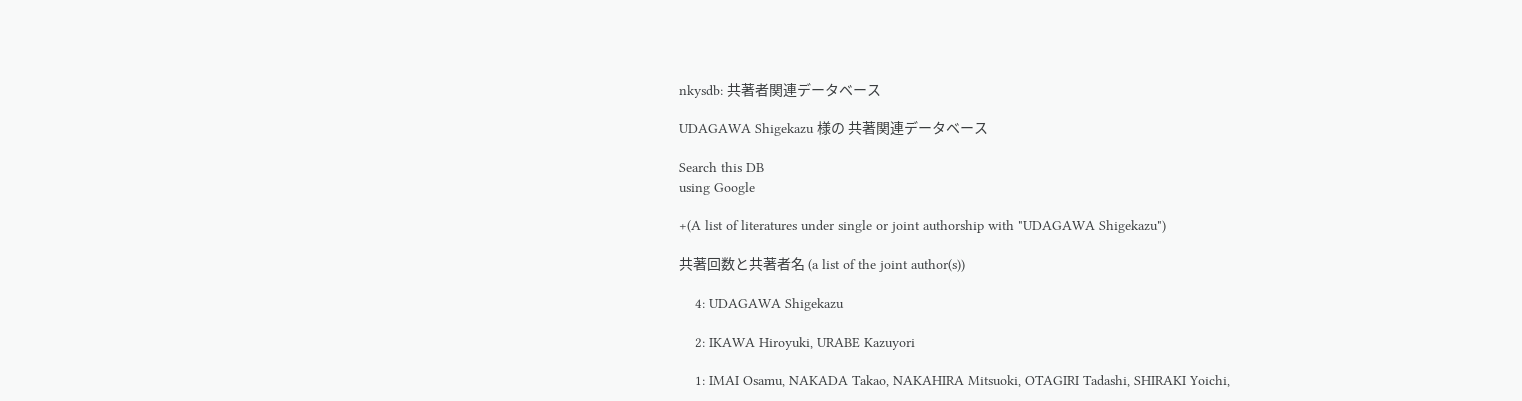nkysdb: 共著者関連データベース

UDAGAWA Shigekazu 様の 共著関連データベース

Search this DB
using Google

+(A list of literatures under single or joint authorship with "UDAGAWA Shigekazu")

共著回数と共著者名 (a list of the joint author(s))

    4: UDAGAWA Shigekazu

    2: IKAWA Hiroyuki, URABE Kazuyori

    1: IMAI Osamu, NAKADA Takao, NAKAHIRA Mitsuoki, OTAGIRI Tadashi, SHIRAKI Yoichi,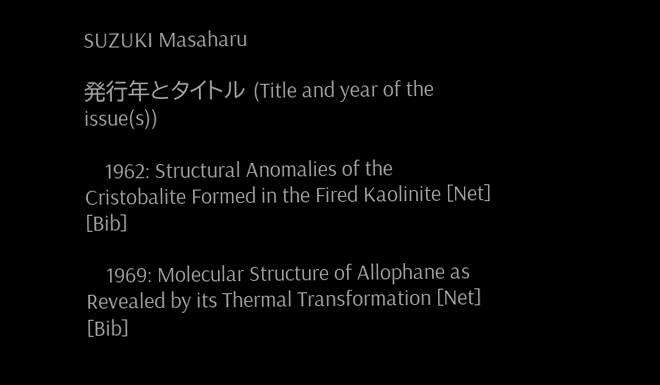SUZUKI Masaharu

発行年とタイトル (Title and year of the issue(s))

    1962: Structural Anomalies of the Cristobalite Formed in the Fired Kaolinite [Net] [Bib]

    1969: Molecular Structure of Allophane as Revealed by its Thermal Transformation [Net] [Bib]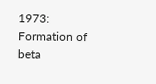1973: Formation of beta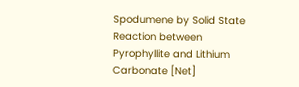Spodumene by Solid State Reaction between Pyrophyllite and Lithium Carbonate [Net]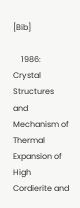[Bib]

    1986: Crystal Structures and Mechanism of Thermal Expansion of High Cordierite and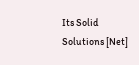Its Solid Solutions [Net]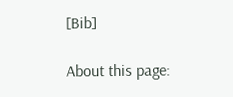[Bib]

About this page: